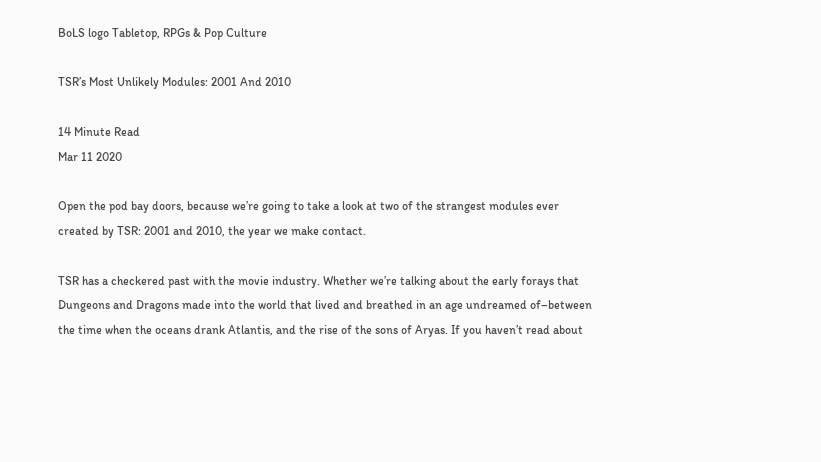BoLS logo Tabletop, RPGs & Pop Culture

TSR’s Most Unlikely Modules: 2001 And 2010

14 Minute Read
Mar 11 2020

Open the pod bay doors, because we’re going to take a look at two of the strangest modules ever created by TSR: 2001 and 2010, the year we make contact.

TSR has a checkered past with the movie industry. Whether we’re talking about the early forays that Dungeons and Dragons made into the world that lived and breathed in an age undreamed of–between the time when the oceans drank Atlantis, and the rise of the sons of Aryas. If you haven’t read about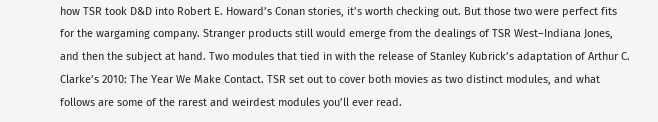how TSR took D&D into Robert E. Howard’s Conan stories, it’s worth checking out. But those two were perfect fits for the wargaming company. Stranger products still would emerge from the dealings of TSR West–Indiana Jones, and then the subject at hand. Two modules that tied in with the release of Stanley Kubrick’s adaptation of Arthur C. Clarke’s 2010: The Year We Make Contact. TSR set out to cover both movies as two distinct modules, and what follows are some of the rarest and weirdest modules you’ll ever read.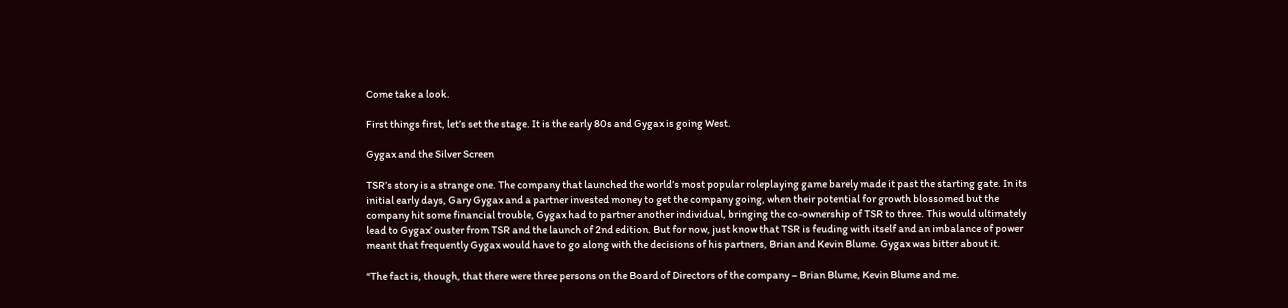Come take a look.

First things first, let’s set the stage. It is the early 80s and Gygax is going West.

Gygax and the Silver Screen

TSR’s story is a strange one. The company that launched the world’s most popular roleplaying game barely made it past the starting gate. In its initial early days, Gary Gygax and a partner invested money to get the company going, when their potential for growth blossomed but the company hit some financial trouble, Gygax had to partner another individual, bringing the co-ownership of TSR to three. This would ultimately lead to Gygax’ ouster from TSR and the launch of 2nd edition. But for now, just know that TSR is feuding with itself and an imbalance of power meant that frequently Gygax would have to go along with the decisions of his partners, Brian and Kevin Blume. Gygax was bitter about it.

“The fact is, though, that there were three persons on the Board of Directors of the company – Brian Blume, Kevin Blume and me.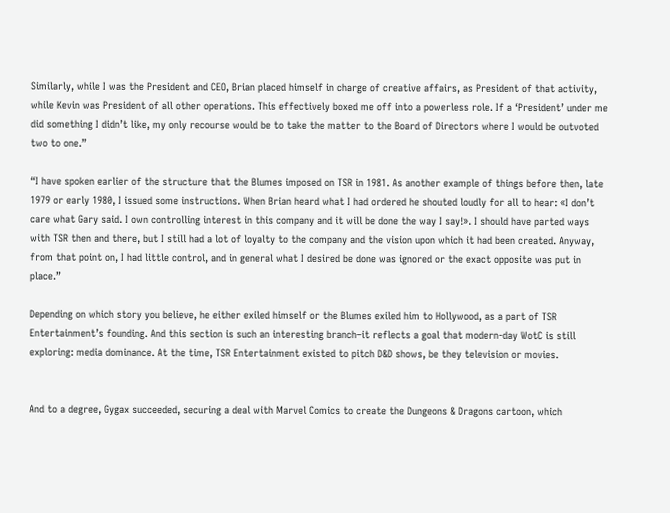Similarly, while I was the President and CEO, Brian placed himself in charge of creative affairs, as President of that activity, while Kevin was President of all other operations. This effectively boxed me off into a powerless role. If a ‘President’ under me did something I didn’t like, my only recourse would be to take the matter to the Board of Directors where I would be outvoted two to one.”

“I have spoken earlier of the structure that the Blumes imposed on TSR in 1981. As another example of things before then, late 1979 or early 1980, I issued some instructions. When Brian heard what I had ordered he shouted loudly for all to hear: «I don’t care what Gary said. I own controlling interest in this company and it will be done the way I say!». I should have parted ways with TSR then and there, but I still had a lot of loyalty to the company and the vision upon which it had been created. Anyway, from that point on, I had little control, and in general what I desired be done was ignored or the exact opposite was put in place.”

Depending on which story you believe, he either exiled himself or the Blumes exiled him to Hollywood, as a part of TSR Entertainment’s founding. And this section is such an interesting branch–it reflects a goal that modern-day WotC is still exploring: media dominance. At the time, TSR Entertainment existed to pitch D&D shows, be they television or movies.


And to a degree, Gygax succeeded, securing a deal with Marvel Comics to create the Dungeons & Dragons cartoon, which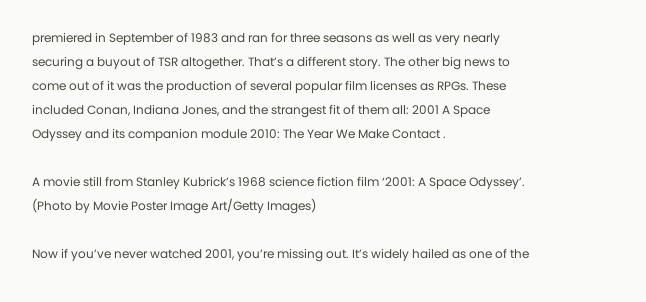premiered in September of 1983 and ran for three seasons as well as very nearly securing a buyout of TSR altogether. That’s a different story. The other big news to come out of it was the production of several popular film licenses as RPGs. These included Conan, Indiana Jones, and the strangest fit of them all: 2001 A Space Odyssey and its companion module 2010: The Year We Make Contact .

A movie still from Stanley Kubrick’s 1968 science fiction film ‘2001: A Space Odyssey’. (Photo by Movie Poster Image Art/Getty Images)

Now if you’ve never watched 2001, you’re missing out. It’s widely hailed as one of the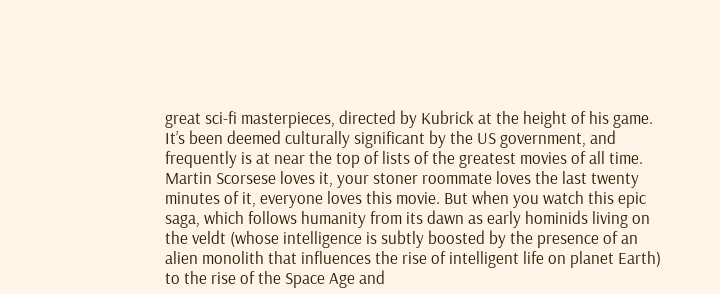great sci-fi masterpieces, directed by Kubrick at the height of his game. It’s been deemed culturally significant by the US government, and frequently is at near the top of lists of the greatest movies of all time. Martin Scorsese loves it, your stoner roommate loves the last twenty minutes of it, everyone loves this movie. But when you watch this epic saga, which follows humanity from its dawn as early hominids living on the veldt (whose intelligence is subtly boosted by the presence of an alien monolith that influences the rise of intelligent life on planet Earth) to the rise of the Space Age and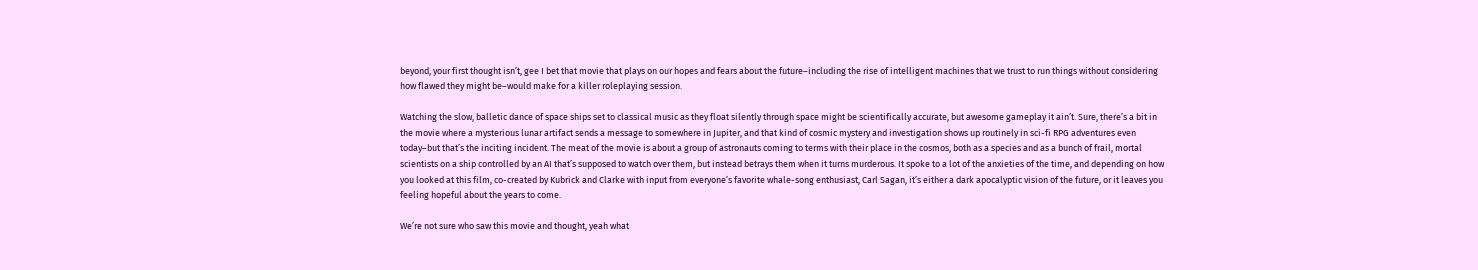beyond, your first thought isn’t, gee I bet that movie that plays on our hopes and fears about the future–including the rise of intelligent machines that we trust to run things without considering how flawed they might be–would make for a killer roleplaying session.

Watching the slow, balletic dance of space ships set to classical music as they float silently through space might be scientifically accurate, but awesome gameplay it ain’t. Sure, there’s a bit in the movie where a mysterious lunar artifact sends a message to somewhere in Jupiter, and that kind of cosmic mystery and investigation shows up routinely in sci-fi RPG adventures even today–but that’s the inciting incident. The meat of the movie is about a group of astronauts coming to terms with their place in the cosmos, both as a species and as a bunch of frail, mortal scientists on a ship controlled by an AI that’s supposed to watch over them, but instead betrays them when it turns murderous. It spoke to a lot of the anxieties of the time, and depending on how you looked at this film, co-created by Kubrick and Clarke with input from everyone’s favorite whale-song enthusiast, Carl Sagan, it’s either a dark apocalyptic vision of the future, or it leaves you feeling hopeful about the years to come.

We’re not sure who saw this movie and thought, yeah what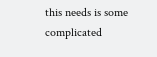this needs is some complicated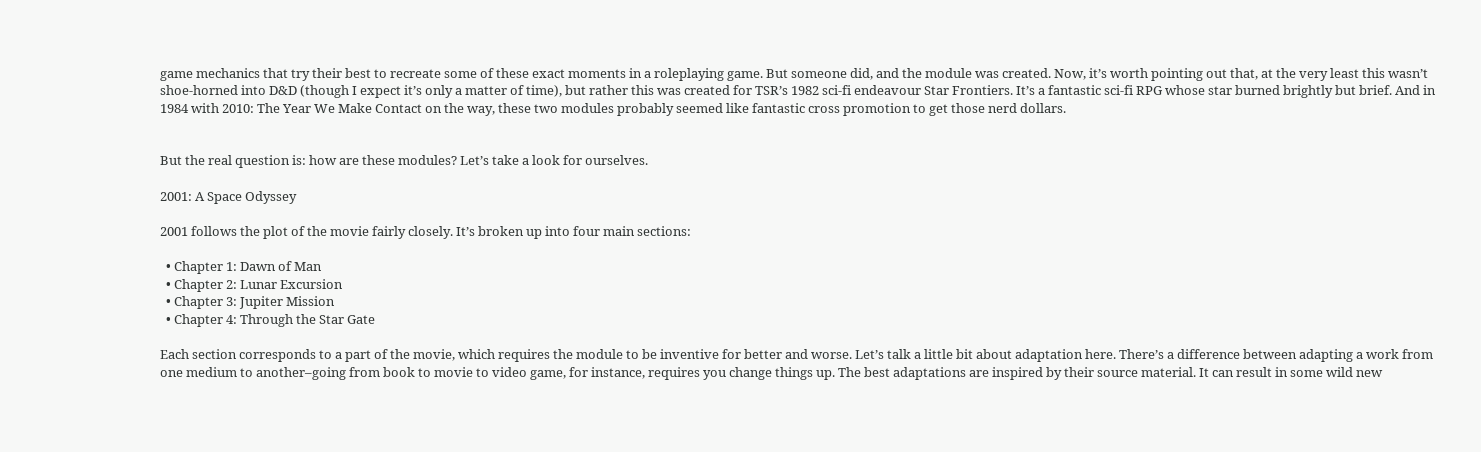game mechanics that try their best to recreate some of these exact moments in a roleplaying game. But someone did, and the module was created. Now, it’s worth pointing out that, at the very least this wasn’t shoe-horned into D&D (though I expect it’s only a matter of time), but rather this was created for TSR’s 1982 sci-fi endeavour Star Frontiers. It’s a fantastic sci-fi RPG whose star burned brightly but brief. And in 1984 with 2010: The Year We Make Contact on the way, these two modules probably seemed like fantastic cross promotion to get those nerd dollars.


But the real question is: how are these modules? Let’s take a look for ourselves.

2001: A Space Odyssey

2001 follows the plot of the movie fairly closely. It’s broken up into four main sections:

  • Chapter 1: Dawn of Man
  • Chapter 2: Lunar Excursion
  • Chapter 3: Jupiter Mission
  • Chapter 4: Through the Star Gate

Each section corresponds to a part of the movie, which requires the module to be inventive for better and worse. Let’s talk a little bit about adaptation here. There’s a difference between adapting a work from one medium to another–going from book to movie to video game, for instance, requires you change things up. The best adaptations are inspired by their source material. It can result in some wild new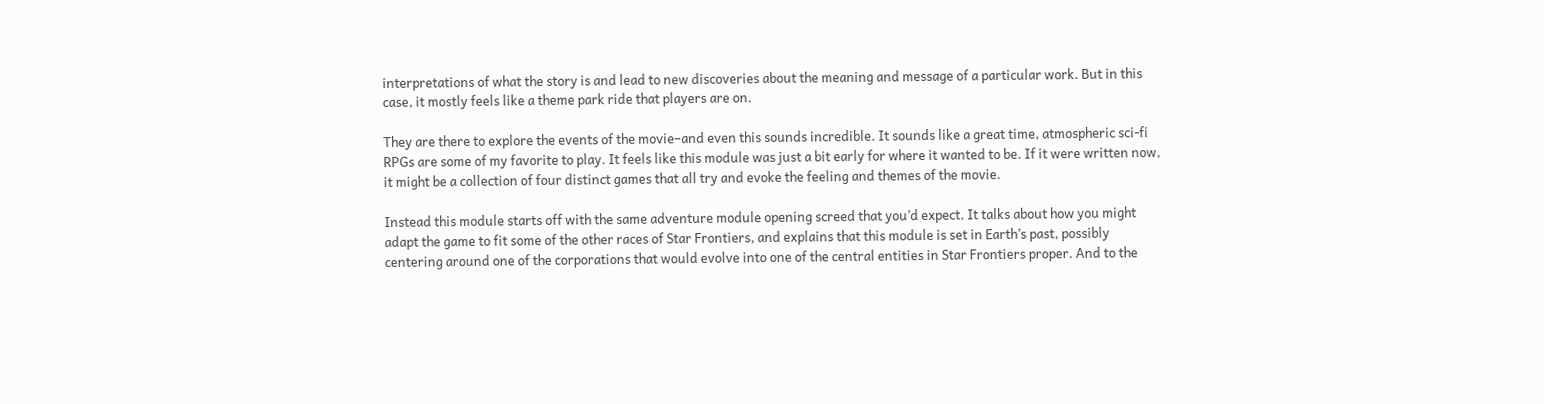interpretations of what the story is and lead to new discoveries about the meaning and message of a particular work. But in this case, it mostly feels like a theme park ride that players are on.

They are there to explore the events of the movie–and even this sounds incredible. It sounds like a great time, atmospheric sci-fi RPGs are some of my favorite to play. It feels like this module was just a bit early for where it wanted to be. If it were written now, it might be a collection of four distinct games that all try and evoke the feeling and themes of the movie.

Instead this module starts off with the same adventure module opening screed that you’d expect. It talks about how you might adapt the game to fit some of the other races of Star Frontiers, and explains that this module is set in Earth’s past, possibly centering around one of the corporations that would evolve into one of the central entities in Star Frontiers proper. And to the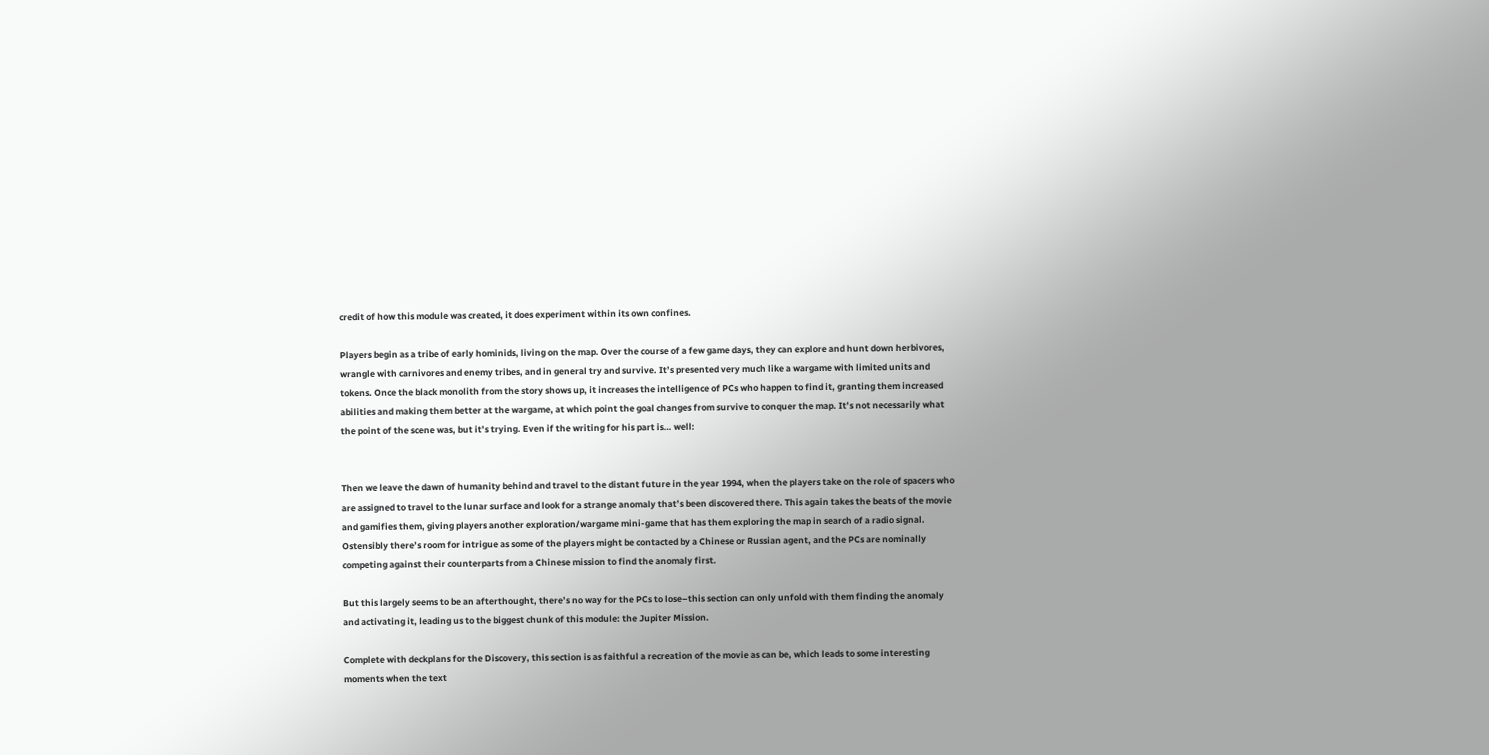credit of how this module was created, it does experiment within its own confines.

Players begin as a tribe of early hominids, living on the map. Over the course of a few game days, they can explore and hunt down herbivores, wrangle with carnivores and enemy tribes, and in general try and survive. It’s presented very much like a wargame with limited units and tokens. Once the black monolith from the story shows up, it increases the intelligence of PCs who happen to find it, granting them increased abilities and making them better at the wargame, at which point the goal changes from survive to conquer the map. It’s not necessarily what the point of the scene was, but it’s trying. Even if the writing for his part is… well:


Then we leave the dawn of humanity behind and travel to the distant future in the year 1994, when the players take on the role of spacers who are assigned to travel to the lunar surface and look for a strange anomaly that’s been discovered there. This again takes the beats of the movie and gamifies them, giving players another exploration/wargame mini-game that has them exploring the map in search of a radio signal. Ostensibly there’s room for intrigue as some of the players might be contacted by a Chinese or Russian agent, and the PCs are nominally competing against their counterparts from a Chinese mission to find the anomaly first.

But this largely seems to be an afterthought, there’s no way for the PCs to lose–this section can only unfold with them finding the anomaly and activating it, leading us to the biggest chunk of this module: the Jupiter Mission.

Complete with deckplans for the Discovery, this section is as faithful a recreation of the movie as can be, which leads to some interesting moments when the text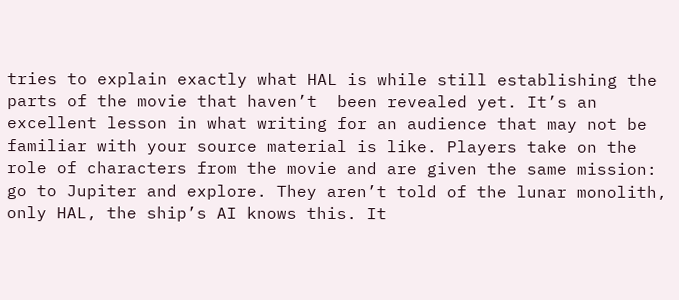tries to explain exactly what HAL is while still establishing the parts of the movie that haven’t  been revealed yet. It’s an excellent lesson in what writing for an audience that may not be familiar with your source material is like. Players take on the role of characters from the movie and are given the same mission: go to Jupiter and explore. They aren’t told of the lunar monolith, only HAL, the ship’s AI knows this. It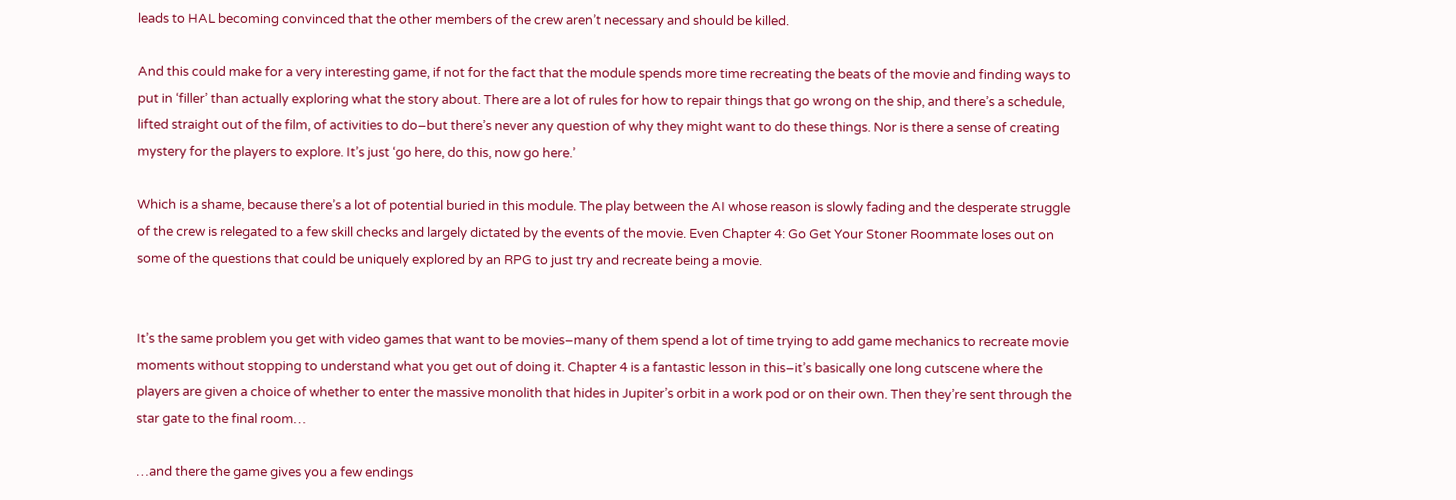leads to HAL becoming convinced that the other members of the crew aren’t necessary and should be killed.

And this could make for a very interesting game, if not for the fact that the module spends more time recreating the beats of the movie and finding ways to put in ‘filler’ than actually exploring what the story about. There are a lot of rules for how to repair things that go wrong on the ship, and there’s a schedule, lifted straight out of the film, of activities to do–but there’s never any question of why they might want to do these things. Nor is there a sense of creating mystery for the players to explore. It’s just ‘go here, do this, now go here.’

Which is a shame, because there’s a lot of potential buried in this module. The play between the AI whose reason is slowly fading and the desperate struggle of the crew is relegated to a few skill checks and largely dictated by the events of the movie. Even Chapter 4: Go Get Your Stoner Roommate loses out on some of the questions that could be uniquely explored by an RPG to just try and recreate being a movie.


It’s the same problem you get with video games that want to be movies–many of them spend a lot of time trying to add game mechanics to recreate movie moments without stopping to understand what you get out of doing it. Chapter 4 is a fantastic lesson in this–it’s basically one long cutscene where the players are given a choice of whether to enter the massive monolith that hides in Jupiter’s orbit in a work pod or on their own. Then they’re sent through the star gate to the final room…

…and there the game gives you a few endings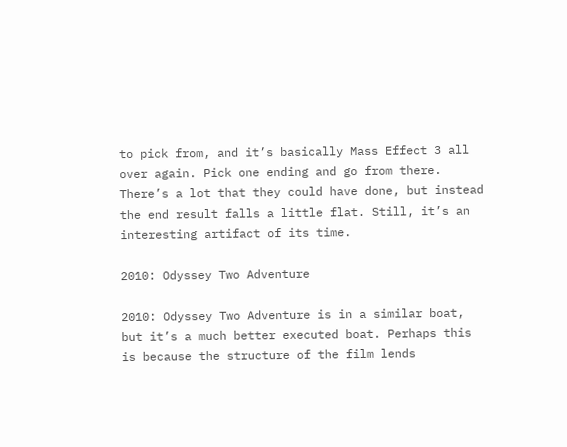to pick from, and it’s basically Mass Effect 3 all over again. Pick one ending and go from there. There’s a lot that they could have done, but instead the end result falls a little flat. Still, it’s an interesting artifact of its time.

2010: Odyssey Two Adventure

2010: Odyssey Two Adventure is in a similar boat, but it’s a much better executed boat. Perhaps this is because the structure of the film lends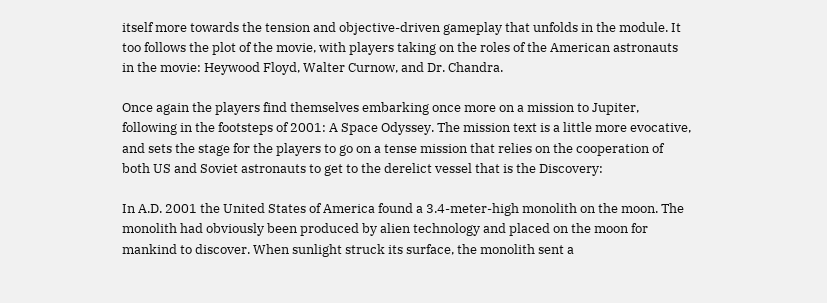itself more towards the tension and objective-driven gameplay that unfolds in the module. It too follows the plot of the movie, with players taking on the roles of the American astronauts in the movie: Heywood Floyd, Walter Curnow, and Dr. Chandra.

Once again the players find themselves embarking once more on a mission to Jupiter, following in the footsteps of 2001: A Space Odyssey. The mission text is a little more evocative, and sets the stage for the players to go on a tense mission that relies on the cooperation of both US and Soviet astronauts to get to the derelict vessel that is the Discovery:

In A.D. 2001 the United States of America found a 3.4-meter-high monolith on the moon. The monolith had obviously been produced by alien technology and placed on the moon for mankind to discover. When sunlight struck its surface, the monolith sent a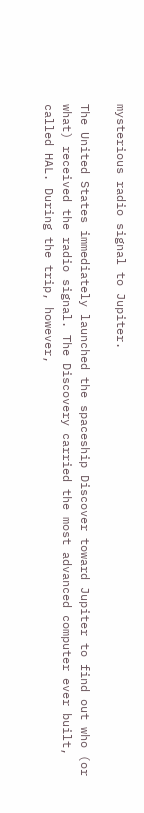mysterious radio signal to Jupiter.

The United States immediately launched the spaceship Discover toward Jupiter to find out who (or what) received the radio signal. The Discovery carried the most advanced computer ever built, called HAL. During the trip, however,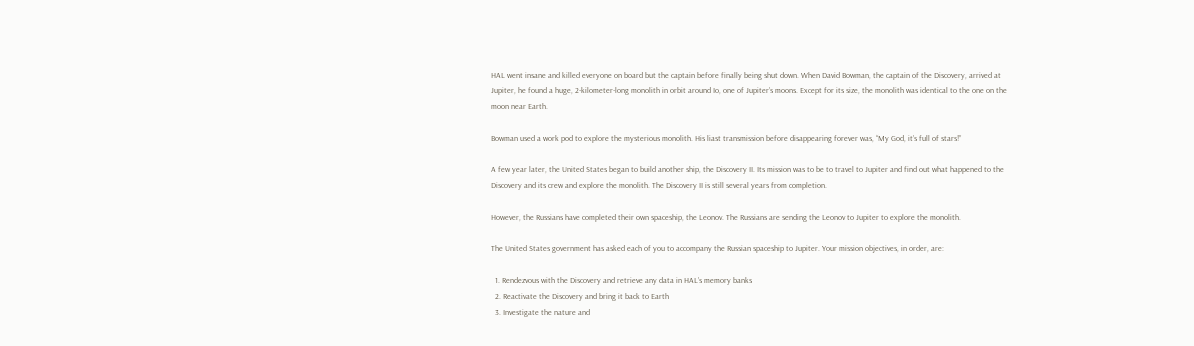HAL went insane and killed everyone on board but the captain before finally being shut down. When David Bowman, the captain of the Discovery, arrived at Jupiter, he found a huge, 2-kilometer-long monolith in orbit around Io, one of Jupiter’s moons. Except for its size, the monolith was identical to the one on the moon near Earth.

Bowman used a work pod to explore the mysterious monolith. His liast transmission before disappearing forever was, “My God, it’s full of stars!”

A few year later, the United States began to build another ship, the Discovery II. Its mission was to be to travel to Jupiter and find out what happened to the Discovery and its crew and explore the monolith. The Discovery II is still several years from completion.

However, the Russians have completed their own spaceship, the Leonov. The Russians are sending the Leonov to Jupiter to explore the monolith.

The United States government has asked each of you to accompany the Russian spaceship to Jupiter. Your mission objectives, in order, are:

  1. Rendezvous with the Discovery and retrieve any data in HAL’s memory banks
  2. Reactivate the Discovery and bring it back to Earth
  3. Investigate the nature and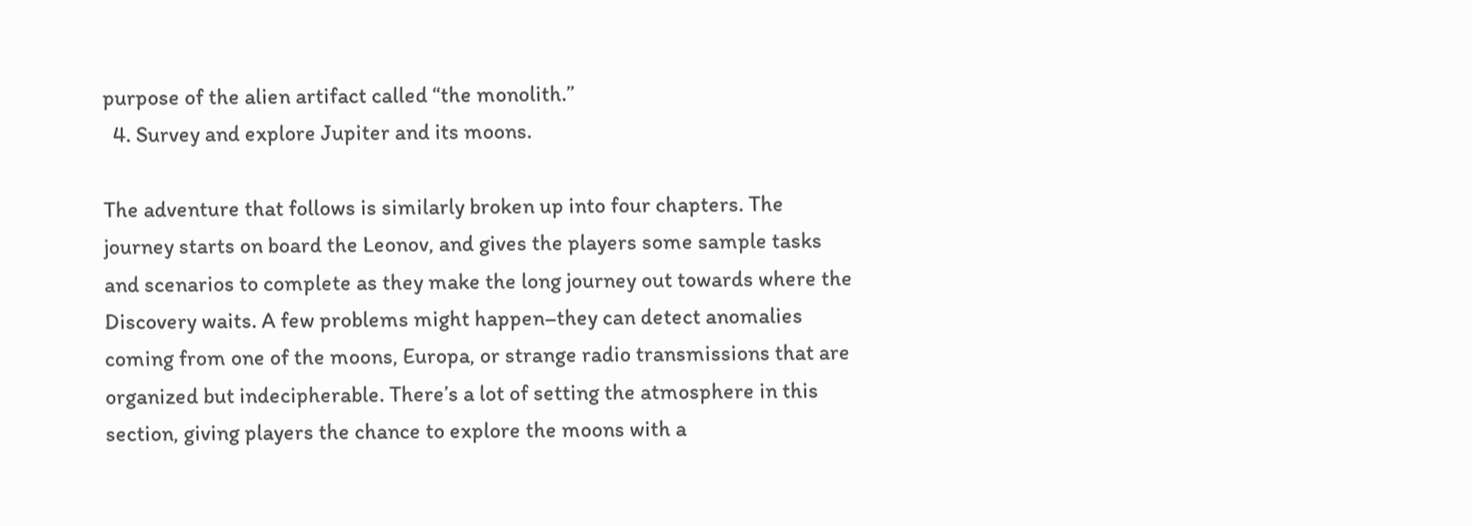purpose of the alien artifact called “the monolith.”
  4. Survey and explore Jupiter and its moons.

The adventure that follows is similarly broken up into four chapters. The journey starts on board the Leonov, and gives the players some sample tasks and scenarios to complete as they make the long journey out towards where the Discovery waits. A few problems might happen–they can detect anomalies coming from one of the moons, Europa, or strange radio transmissions that are organized but indecipherable. There’s a lot of setting the atmosphere in this section, giving players the chance to explore the moons with a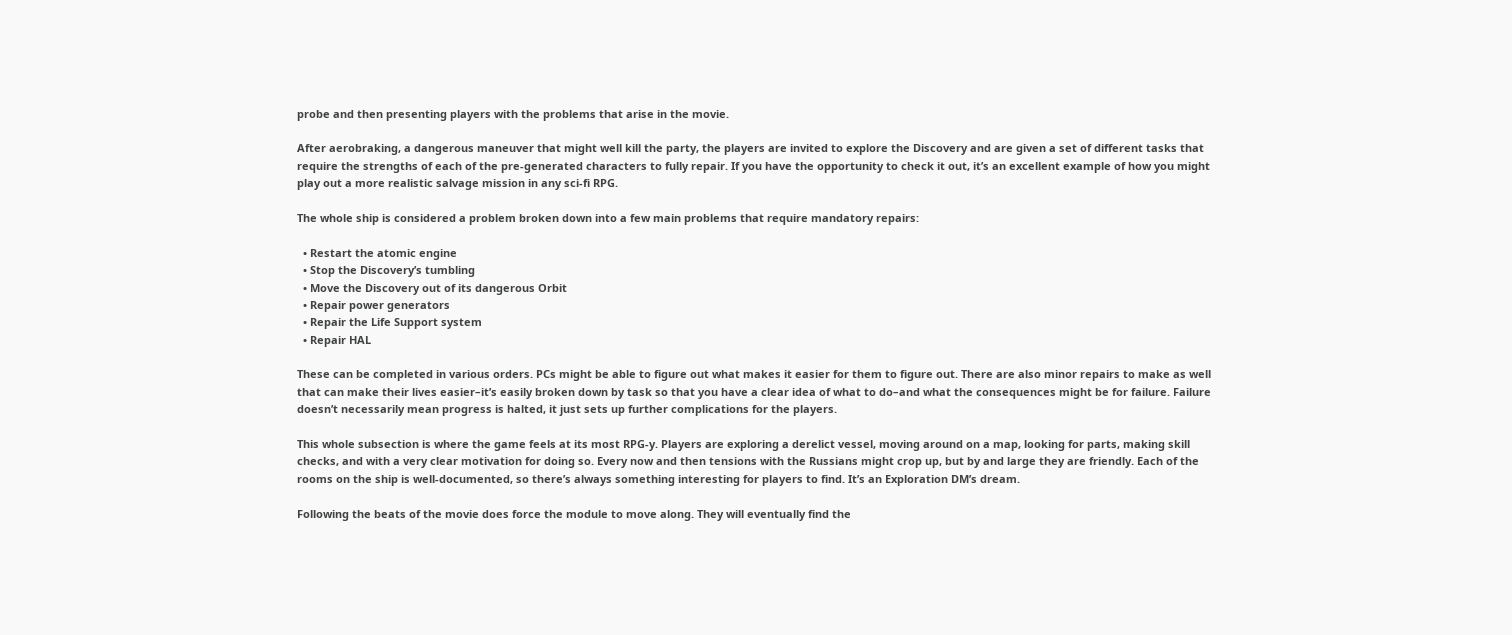probe and then presenting players with the problems that arise in the movie.

After aerobraking, a dangerous maneuver that might well kill the party, the players are invited to explore the Discovery and are given a set of different tasks that require the strengths of each of the pre-generated characters to fully repair. If you have the opportunity to check it out, it’s an excellent example of how you might play out a more realistic salvage mission in any sci-fi RPG.

The whole ship is considered a problem broken down into a few main problems that require mandatory repairs:

  • Restart the atomic engine
  • Stop the Discovery’s tumbling
  • Move the Discovery out of its dangerous Orbit
  • Repair power generators
  • Repair the Life Support system
  • Repair HAL

These can be completed in various orders. PCs might be able to figure out what makes it easier for them to figure out. There are also minor repairs to make as well that can make their lives easier–it’s easily broken down by task so that you have a clear idea of what to do–and what the consequences might be for failure. Failure doesn’t necessarily mean progress is halted, it just sets up further complications for the players.

This whole subsection is where the game feels at its most RPG-y. Players are exploring a derelict vessel, moving around on a map, looking for parts, making skill checks, and with a very clear motivation for doing so. Every now and then tensions with the Russians might crop up, but by and large they are friendly. Each of the rooms on the ship is well-documented, so there’s always something interesting for players to find. It’s an Exploration DM’s dream.

Following the beats of the movie does force the module to move along. They will eventually find the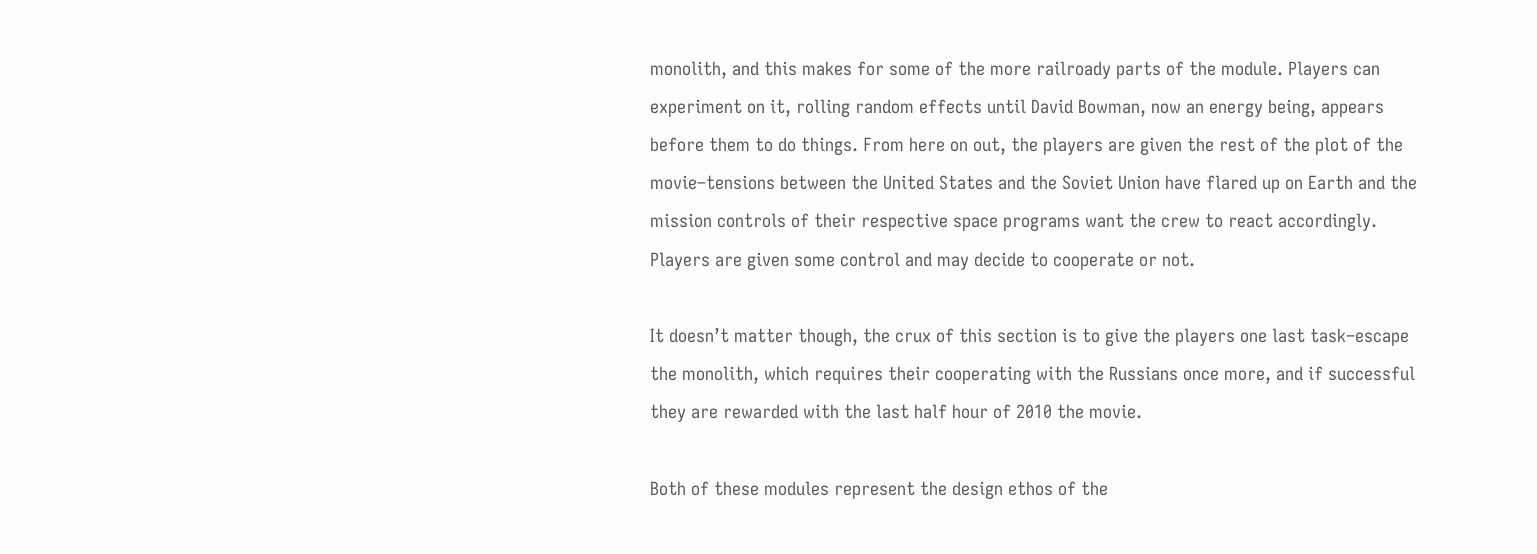monolith, and this makes for some of the more railroady parts of the module. Players can experiment on it, rolling random effects until David Bowman, now an energy being, appears before them to do things. From here on out, the players are given the rest of the plot of the movie–tensions between the United States and the Soviet Union have flared up on Earth and the mission controls of their respective space programs want the crew to react accordingly. Players are given some control and may decide to cooperate or not.

It doesn’t matter though, the crux of this section is to give the players one last task–escape the monolith, which requires their cooperating with the Russians once more, and if successful they are rewarded with the last half hour of 2010 the movie.

Both of these modules represent the design ethos of the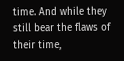time. And while they still bear the flaws of their time,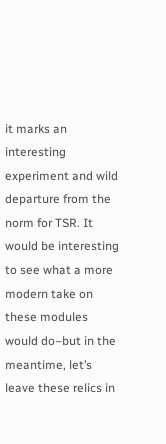it marks an interesting experiment and wild departure from the norm for TSR. It would be interesting to see what a more modern take on these modules would do–but in the meantime, let’s leave these relics in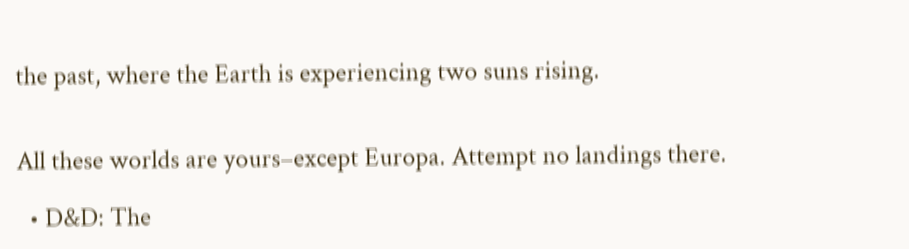the past, where the Earth is experiencing two suns rising.


All these worlds are yours–except Europa. Attempt no landings there.

  • D&D: The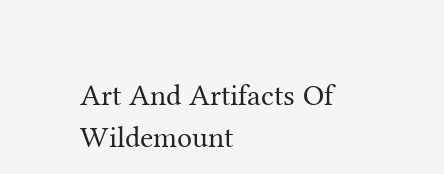Art And Artifacts Of Wildemount